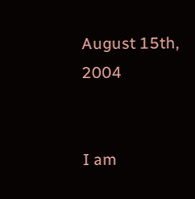August 15th, 2004


I am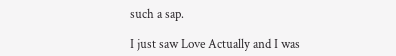such a sap.

I just saw Love Actually and I was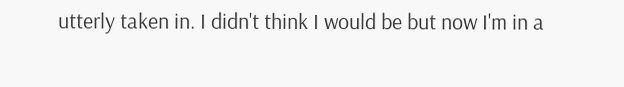utterly taken in. I didn't think I would be but now I'm in a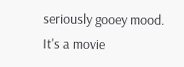seriously gooey mood. It's a movie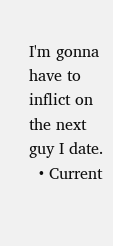I'm gonna have to inflict on the next guy I date.
  • Current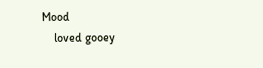Mood
    loved gooey